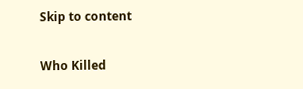Skip to content

Who Killed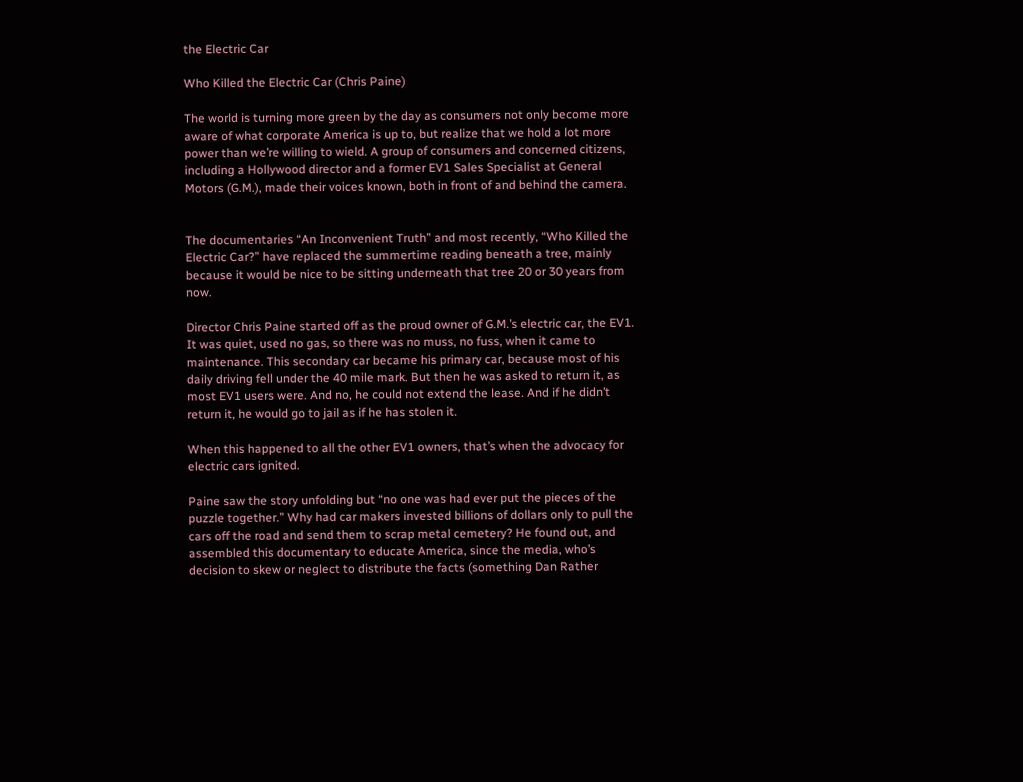the Electric Car

Who Killed the Electric Car (Chris Paine)

The world is turning more green by the day as consumers not only become more aware of what corporate America is up to, but realize that we hold a lot more power than we’re willing to wield. A group of consumers and concerned citizens, including a Hollywood director and a former EV1 Sales Specialist at General Motors (G.M.), made their voices known, both in front of and behind the camera.


The documentaries “An Inconvenient Truth” and most recently, “Who Killed the Electric Car?” have replaced the summertime reading beneath a tree, mainly because it would be nice to be sitting underneath that tree 20 or 30 years from now.

Director Chris Paine started off as the proud owner of G.M.’s electric car, the EV1. It was quiet, used no gas, so there was no muss, no fuss, when it came to maintenance. This secondary car became his primary car, because most of his daily driving fell under the 40 mile mark. But then he was asked to return it, as most EV1 users were. And no, he could not extend the lease. And if he didn’t return it, he would go to jail as if he has stolen it.

When this happened to all the other EV1 owners, that’s when the advocacy for electric cars ignited.

Paine saw the story unfolding but “no one was had ever put the pieces of the puzzle together.” Why had car makers invested billions of dollars only to pull the cars off the road and send them to scrap metal cemetery? He found out, and assembled this documentary to educate America, since the media, who’s decision to skew or neglect to distribute the facts (something Dan Rather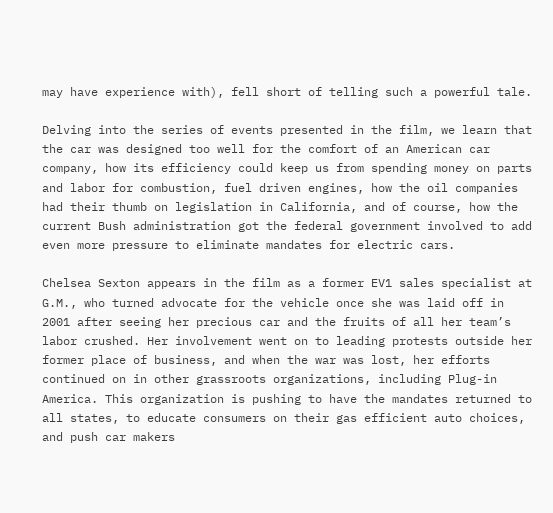may have experience with), fell short of telling such a powerful tale.

Delving into the series of events presented in the film, we learn that the car was designed too well for the comfort of an American car company, how its efficiency could keep us from spending money on parts and labor for combustion, fuel driven engines, how the oil companies had their thumb on legislation in California, and of course, how the current Bush administration got the federal government involved to add even more pressure to eliminate mandates for electric cars.

Chelsea Sexton appears in the film as a former EV1 sales specialist at G.M., who turned advocate for the vehicle once she was laid off in 2001 after seeing her precious car and the fruits of all her team’s labor crushed. Her involvement went on to leading protests outside her former place of business, and when the war was lost, her efforts continued on in other grassroots organizations, including Plug-in America. This organization is pushing to have the mandates returned to all states, to educate consumers on their gas efficient auto choices, and push car makers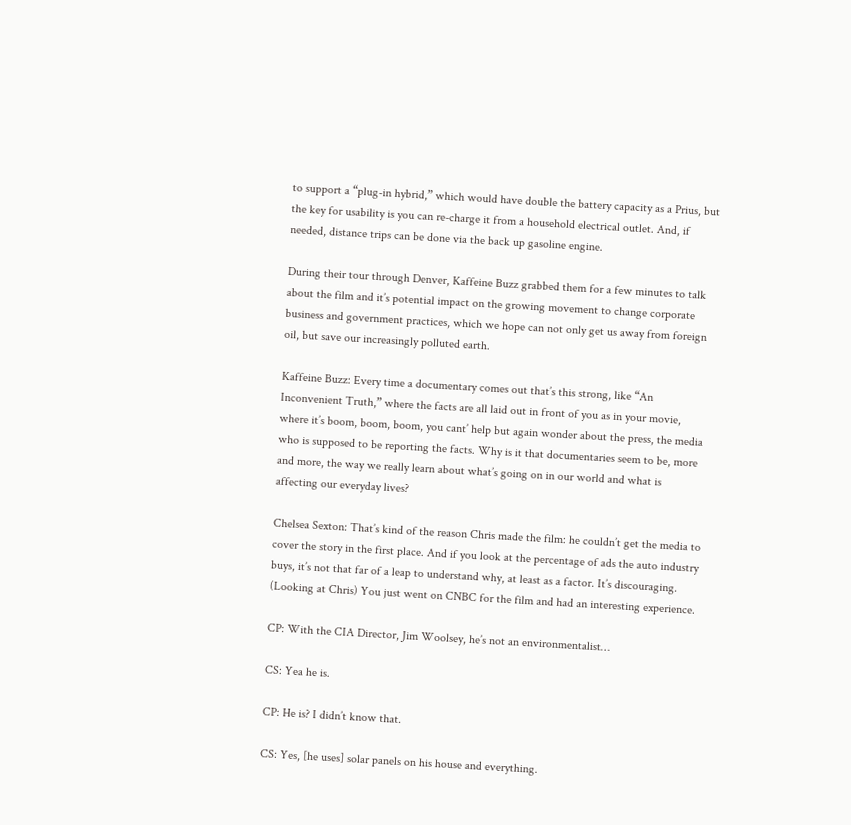to support a “plug-in hybrid,” which would have double the battery capacity as a Prius, but the key for usability is you can re-charge it from a household electrical outlet. And, if needed, distance trips can be done via the back up gasoline engine.

During their tour through Denver, Kaffeine Buzz grabbed them for a few minutes to talk about the film and it’s potential impact on the growing movement to change corporate business and government practices, which we hope can not only get us away from foreign oil, but save our increasingly polluted earth.

Kaffeine Buzz: Every time a documentary comes out that’s this strong, like “An Inconvenient Truth,” where the facts are all laid out in front of you as in your movie, where it’s boom, boom, boom, you cant’ help but again wonder about the press, the media who is supposed to be reporting the facts. Why is it that documentaries seem to be, more and more, the way we really learn about what’s going on in our world and what is affecting our everyday lives?

Chelsea Sexton: That’s kind of the reason Chris made the film: he couldn’t get the media to cover the story in the first place. And if you look at the percentage of ads the auto industry buys, it’s not that far of a leap to understand why, at least as a factor. It’s discouraging. (Looking at Chris) You just went on CNBC for the film and had an interesting experience.

CP: With the CIA Director, Jim Woolsey, he’s not an environmentalist…

CS: Yea he is.

CP: He is? I didn’t know that.

CS: Yes, [he uses] solar panels on his house and everything.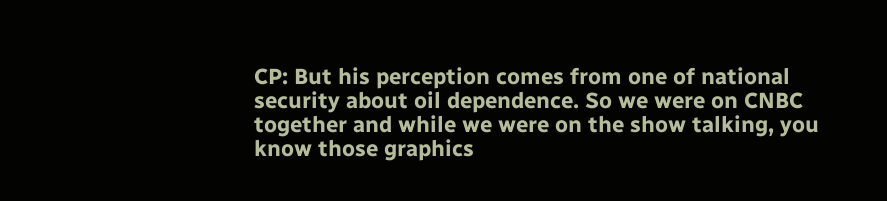CP: But his perception comes from one of national security about oil dependence. So we were on CNBC together and while we were on the show talking, you know those graphics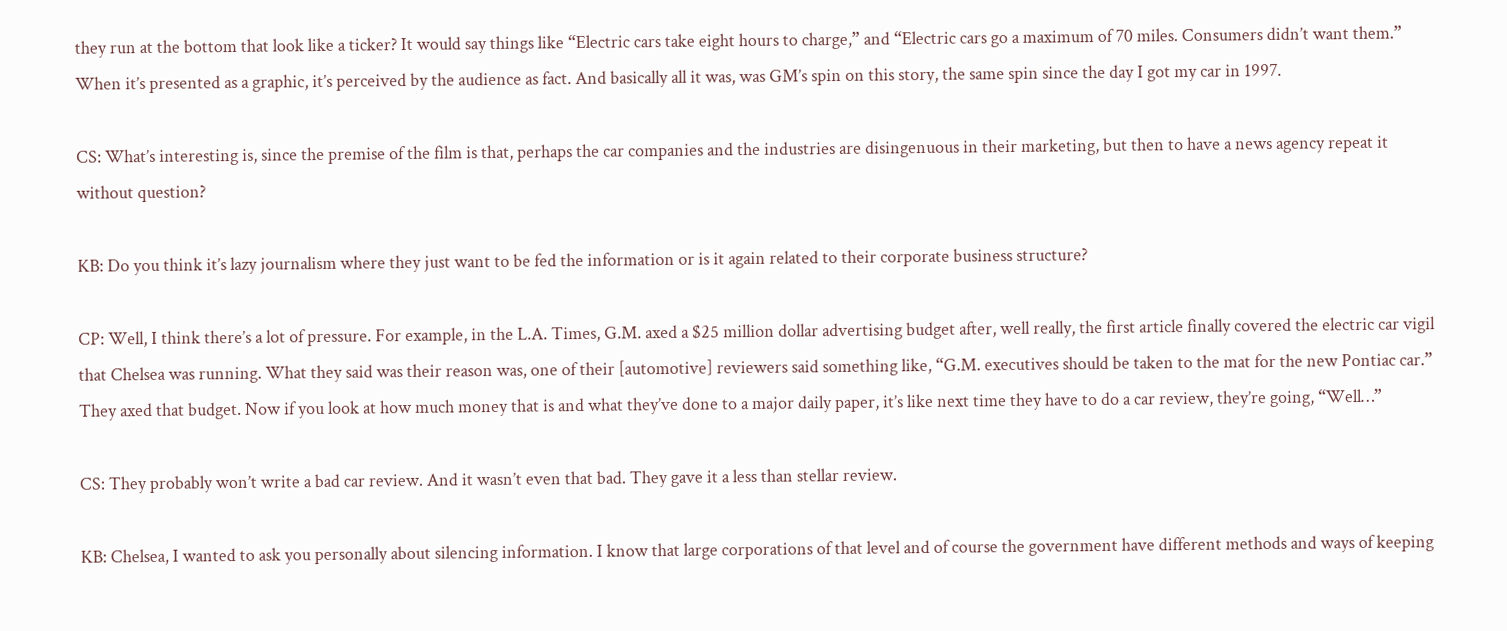they run at the bottom that look like a ticker? It would say things like “Electric cars take eight hours to charge,” and “Electric cars go a maximum of 70 miles. Consumers didn’t want them.” When it’s presented as a graphic, it’s perceived by the audience as fact. And basically all it was, was GM’s spin on this story, the same spin since the day I got my car in 1997.

CS: What’s interesting is, since the premise of the film is that, perhaps the car companies and the industries are disingenuous in their marketing, but then to have a news agency repeat it without question?

KB: Do you think it’s lazy journalism where they just want to be fed the information or is it again related to their corporate business structure?

CP: Well, I think there’s a lot of pressure. For example, in the L.A. Times, G.M. axed a $25 million dollar advertising budget after, well really, the first article finally covered the electric car vigil that Chelsea was running. What they said was their reason was, one of their [automotive] reviewers said something like, “G.M. executives should be taken to the mat for the new Pontiac car.” They axed that budget. Now if you look at how much money that is and what they’ve done to a major daily paper, it’s like next time they have to do a car review, they’re going, “Well…”

CS: They probably won’t write a bad car review. And it wasn’t even that bad. They gave it a less than stellar review.

KB: Chelsea, I wanted to ask you personally about silencing information. I know that large corporations of that level and of course the government have different methods and ways of keeping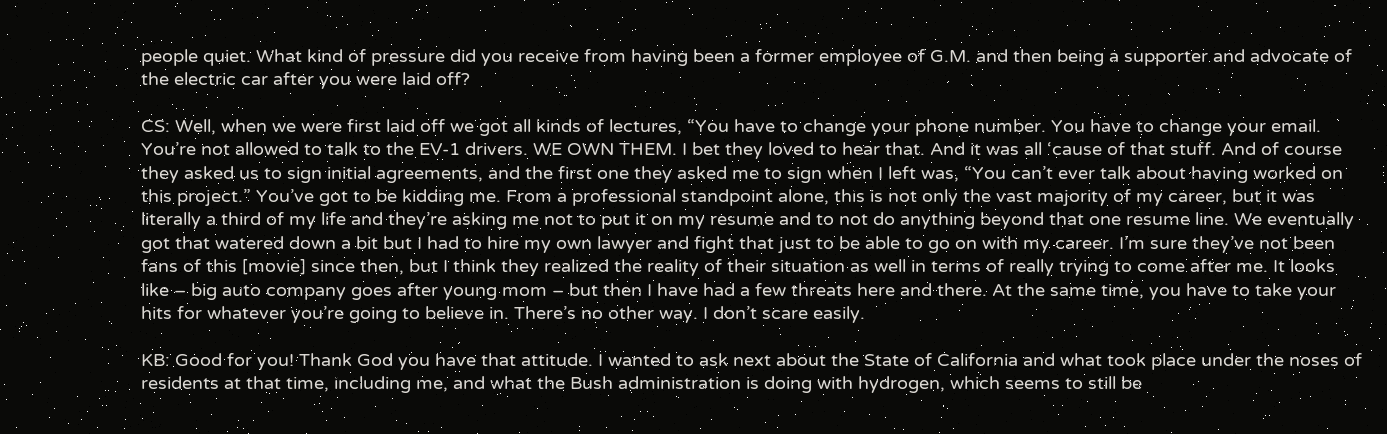people quiet. What kind of pressure did you receive from having been a former employee of G.M. and then being a supporter and advocate of the electric car after you were laid off?

CS: Well, when we were first laid off we got all kinds of lectures, “You have to change your phone number. You have to change your email. You’re not allowed to talk to the EV-1 drivers. WE OWN THEM. I bet they loved to hear that. And it was all ‘cause of that stuff. And of course they asked us to sign initial agreements, and the first one they asked me to sign when I left was, “You can’t ever talk about having worked on this project.” You’ve got to be kidding me. From a professional standpoint alone, this is not only the vast majority of my career, but it was literally a third of my life and they’re asking me not to put it on my resume and to not do anything beyond that one resume line. We eventually got that watered down a bit but I had to hire my own lawyer and fight that just to be able to go on with my career. I’m sure they’ve not been fans of this [movie] since then, but I think they realized the reality of their situation as well in terms of really trying to come after me. It looks like – big auto company goes after young mom – but then I have had a few threats here and there. At the same time, you have to take your hits for whatever you’re going to believe in. There’s no other way. I don’t scare easily.

KB: Good for you! Thank God you have that attitude. I wanted to ask next about the State of California and what took place under the noses of residents at that time, including me, and what the Bush administration is doing with hydrogen, which seems to still be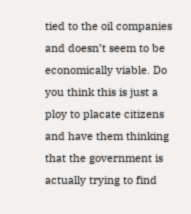tied to the oil companies and doesn’t seem to be economically viable. Do you think this is just a ploy to placate citizens and have them thinking that the government is actually trying to find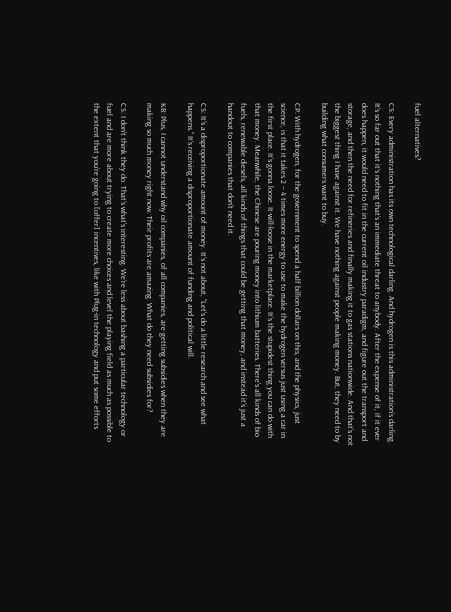fuel alternatives?

CS: Every administration has its own technological darling. And hydrogen is this administration’s darling. It’s so far out that it’s nothing that’s an immediate threat to anybody. After the expense of it, if it ever does happen, it would need to fit in the current oil industry paradigm, and figure out the transport and storage, and then the need for refineries and finally making it to gas stations nationwide. And that’s not the biggest thing I have against it. We have nothing against people making money. But, they need to by building what consumers want to buy.

CP: With hydrogen, for the government to spend a half billion dollars on this, and the physics, just science, is that it takes 2 – 4 times more energy to use to make the hydrogen versus just using a car in the first place. It’s gonna loose. It-will-loose in the marketplace. It’s the stupidest thing you can do with that money. Meanwhile, the Chinese are pouring money into lithium batteries. There’s all kinds of bio fuels, renewable diesels, all kinds of things that could be getting that money, and instead it’s just a handout to companies that don’t need it.

CS: It’s a disproportionate amount of money. It’s not about, “Let’s do a little research and see what happens.” It’s receiving a disproportionate amount of funding and political will.

KB: Plus, I cannot understand why oil companies, of all companies, are getting subsidies when they are making so much money right now. Their profits are amazing. What do they need subsidies for?

CS: I don’t think they do. That’s what’s interesting. We’re less about bashing a particular technology or fuel and are more about trying to create more choices and level the playing field as much as possible to the extent that you’re going to [offer] incentives, like with Plug-in technology and put some efforts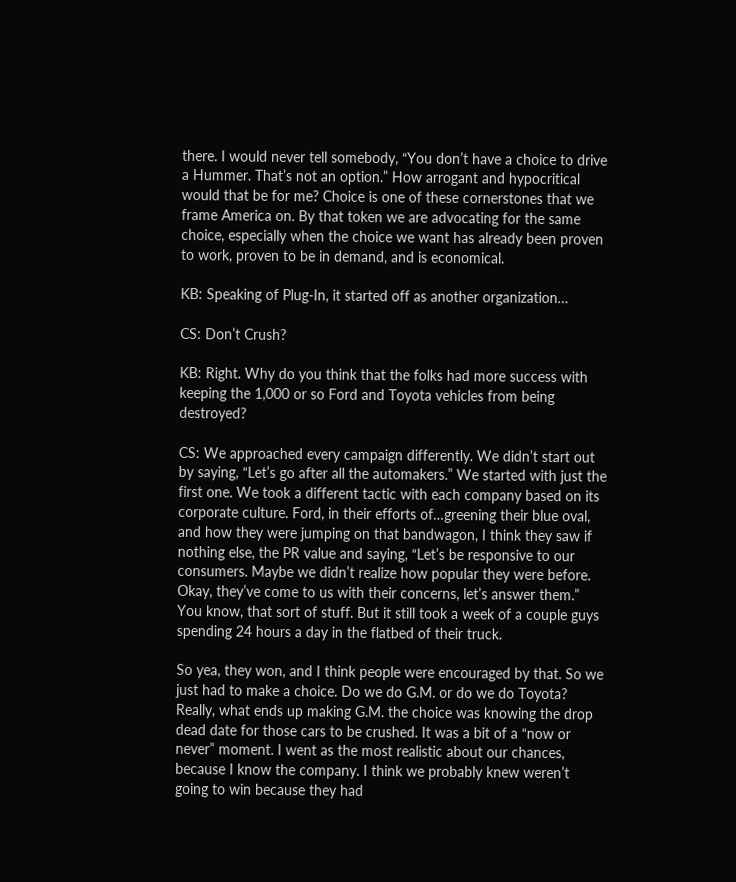there. I would never tell somebody, “You don’t have a choice to drive a Hummer. That’s not an option.” How arrogant and hypocritical would that be for me? Choice is one of these cornerstones that we frame America on. By that token we are advocating for the same choice, especially when the choice we want has already been proven to work, proven to be in demand, and is economical.

KB: Speaking of Plug-In, it started off as another organization…

CS: Don’t Crush?

KB: Right. Why do you think that the folks had more success with keeping the 1,000 or so Ford and Toyota vehicles from being destroyed?

CS: We approached every campaign differently. We didn’t start out by saying, “Let’s go after all the automakers.” We started with just the first one. We took a different tactic with each company based on its corporate culture. Ford, in their efforts of…greening their blue oval, and how they were jumping on that bandwagon, I think they saw if nothing else, the PR value and saying, “Let’s be responsive to our consumers. Maybe we didn’t realize how popular they were before. Okay, they’ve come to us with their concerns, let’s answer them.” You know, that sort of stuff. But it still took a week of a couple guys spending 24 hours a day in the flatbed of their truck.

So yea, they won, and I think people were encouraged by that. So we just had to make a choice. Do we do G.M. or do we do Toyota? Really, what ends up making G.M. the choice was knowing the drop dead date for those cars to be crushed. It was a bit of a “now or never” moment. I went as the most realistic about our chances, because I know the company. I think we probably knew weren’t going to win because they had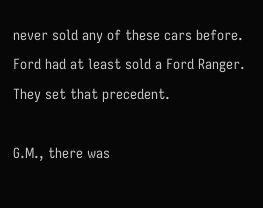never sold any of these cars before. Ford had at least sold a Ford Ranger. They set that precedent.

G.M., there was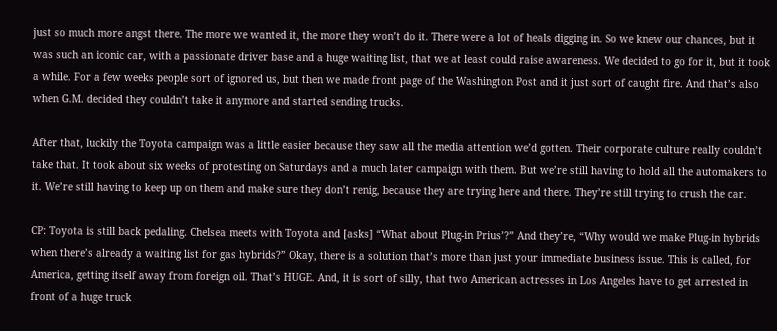just so much more angst there. The more we wanted it, the more they won’t do it. There were a lot of heals digging in. So we knew our chances, but it was such an iconic car, with a passionate driver base and a huge waiting list, that we at least could raise awareness. We decided to go for it, but it took a while. For a few weeks people sort of ignored us, but then we made front page of the Washington Post and it just sort of caught fire. And that’s also when G.M. decided they couldn’t take it anymore and started sending trucks.

After that, luckily the Toyota campaign was a little easier because they saw all the media attention we’d gotten. Their corporate culture really couldn’t take that. It took about six weeks of protesting on Saturdays and a much later campaign with them. But we’re still having to hold all the automakers to it. We’re still having to keep up on them and make sure they don’t renig, because they are trying here and there. They’re still trying to crush the car.

CP: Toyota is still back pedaling. Chelsea meets with Toyota and [asks] “What about Plug-in Prius’?” And they’re, “Why would we make Plug-in hybrids when there’s already a waiting list for gas hybrids?” Okay, there is a solution that’s more than just your immediate business issue. This is called, for America, getting itself away from foreign oil. That’s HUGE. And, it is sort of silly, that two American actresses in Los Angeles have to get arrested in front of a huge truck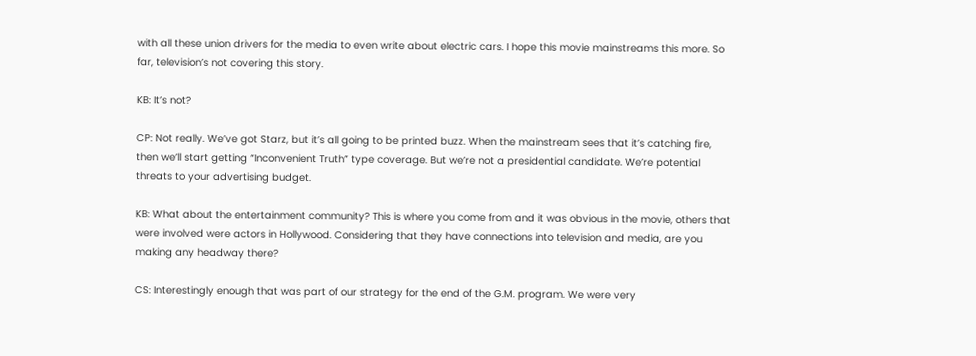with all these union drivers for the media to even write about electric cars. I hope this movie mainstreams this more. So far, television’s not covering this story.

KB: It’s not?

CP: Not really. We’ve got Starz, but it’s all going to be printed buzz. When the mainstream sees that it’s catching fire, then we’ll start getting “Inconvenient Truth” type coverage. But we’re not a presidential candidate. We’re potential threats to your advertising budget.

KB: What about the entertainment community? This is where you come from and it was obvious in the movie, others that were involved were actors in Hollywood. Considering that they have connections into television and media, are you making any headway there?

CS: Interestingly enough that was part of our strategy for the end of the G.M. program. We were very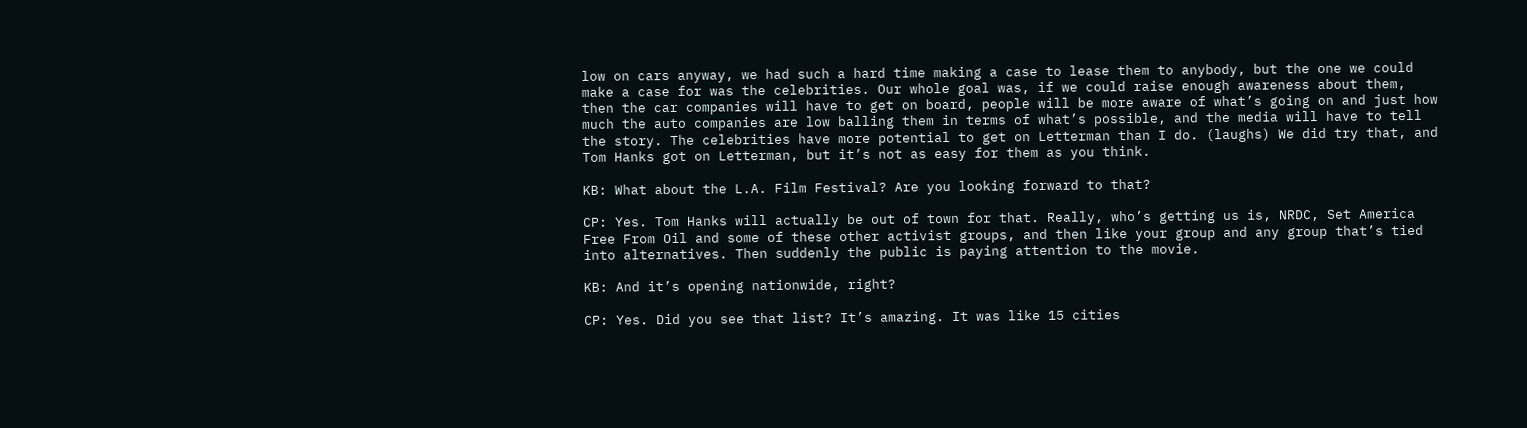low on cars anyway, we had such a hard time making a case to lease them to anybody, but the one we could make a case for was the celebrities. Our whole goal was, if we could raise enough awareness about them, then the car companies will have to get on board, people will be more aware of what’s going on and just how much the auto companies are low balling them in terms of what’s possible, and the media will have to tell the story. The celebrities have more potential to get on Letterman than I do. (laughs) We did try that, and Tom Hanks got on Letterman, but it’s not as easy for them as you think.

KB: What about the L.A. Film Festival? Are you looking forward to that?

CP: Yes. Tom Hanks will actually be out of town for that. Really, who’s getting us is, NRDC, Set America Free From Oil and some of these other activist groups, and then like your group and any group that’s tied into alternatives. Then suddenly the public is paying attention to the movie.

KB: And it’s opening nationwide, right?

CP: Yes. Did you see that list? It’s amazing. It was like 15 cities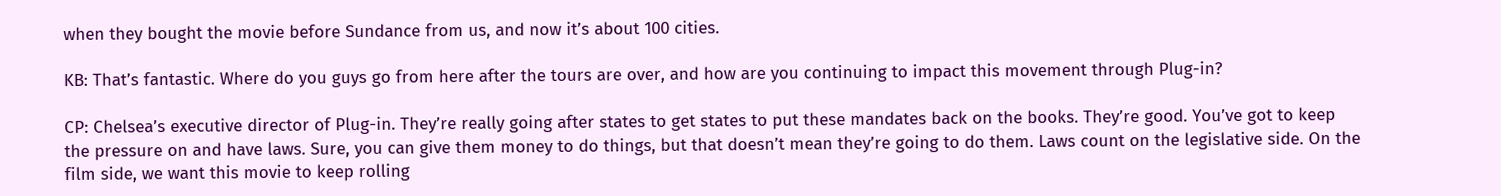when they bought the movie before Sundance from us, and now it’s about 100 cities.

KB: That’s fantastic. Where do you guys go from here after the tours are over, and how are you continuing to impact this movement through Plug-in?

CP: Chelsea’s executive director of Plug-in. They’re really going after states to get states to put these mandates back on the books. They’re good. You’ve got to keep the pressure on and have laws. Sure, you can give them money to do things, but that doesn’t mean they’re going to do them. Laws count on the legislative side. On the film side, we want this movie to keep rolling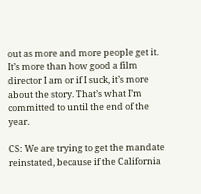out as more and more people get it. It’s more than how good a film director I am or if I suck, it’s more about the story. That’s what I’m committed to until the end of the year.

CS: We are trying to get the mandate reinstated, because if the California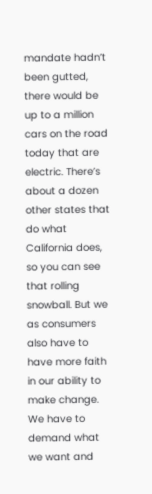mandate hadn’t been gutted, there would be up to a million cars on the road today that are electric. There’s about a dozen other states that do what California does, so you can see that rolling snowball. But we as consumers also have to have more faith in our ability to make change. We have to demand what we want and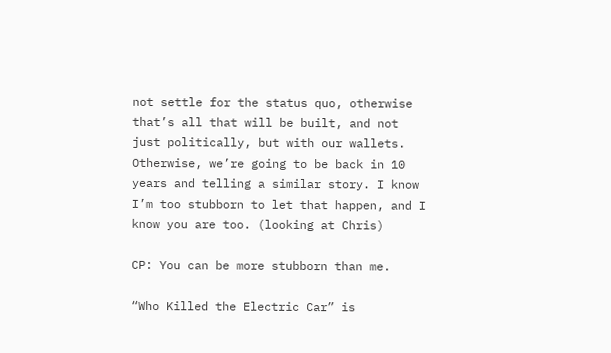not settle for the status quo, otherwise that’s all that will be built, and not just politically, but with our wallets. Otherwise, we’re going to be back in 10 years and telling a similar story. I know I’m too stubborn to let that happen, and I know you are too. (looking at Chris)

CP: You can be more stubborn than me.

“Who Killed the Electric Car” is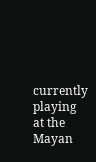currently playing at the Mayan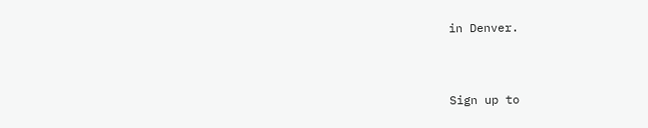in Denver.


Sign up to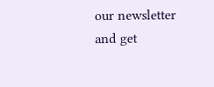our newsletter and get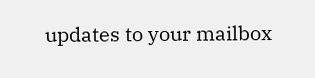updates to your mailbox